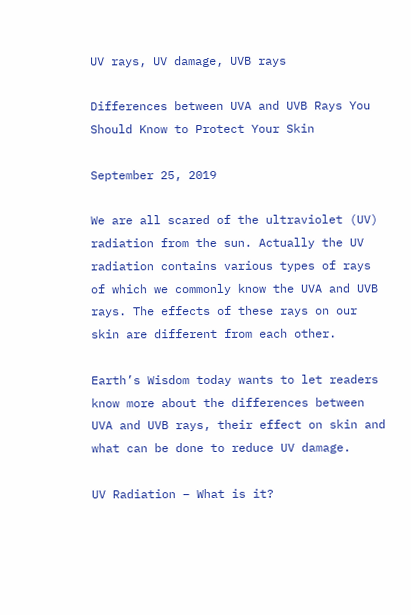UV rays, UV damage, UVB rays

Differences between UVA and UVB Rays You Should Know to Protect Your Skin

September 25, 2019

We are all scared of the ultraviolet (UV) radiation from the sun. Actually the UV radiation contains various types of rays of which we commonly know the UVA and UVB rays. The effects of these rays on our skin are different from each other.

Earth’s Wisdom today wants to let readers know more about the differences between UVA and UVB rays, their effect on skin and what can be done to reduce UV damage.

UV Radiation – What is it?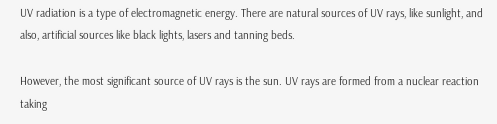UV radiation is a type of electromagnetic energy. There are natural sources of UV rays, like sunlight, and also, artificial sources like black lights, lasers and tanning beds.

However, the most significant source of UV rays is the sun. UV rays are formed from a nuclear reaction taking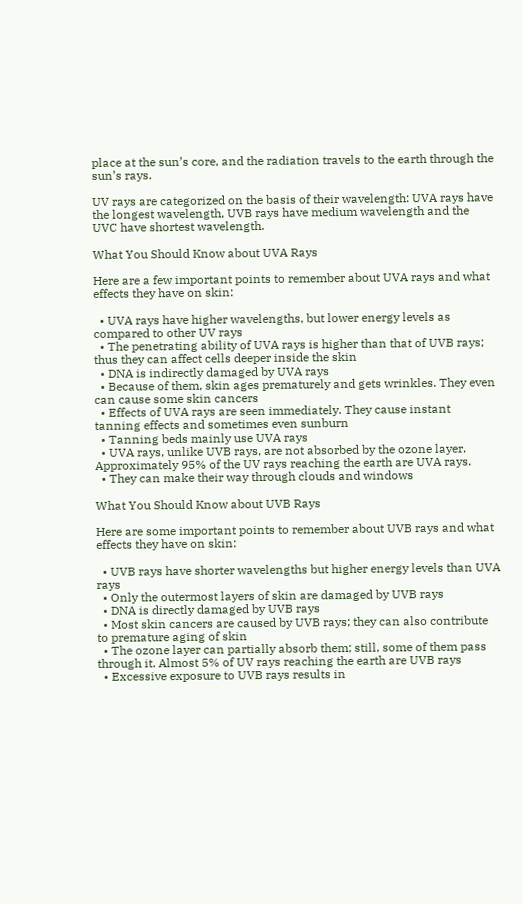place at the sun’s core, and the radiation travels to the earth through the sun’s rays.

UV rays are categorized on the basis of their wavelength: UVA rays have the longest wavelength, UVB rays have medium wavelength and the UVC have shortest wavelength.

What You Should Know about UVA Rays

Here are a few important points to remember about UVA rays and what effects they have on skin:

  • UVA rays have higher wavelengths, but lower energy levels as compared to other UV rays
  • The penetrating ability of UVA rays is higher than that of UVB rays; thus they can affect cells deeper inside the skin
  • DNA is indirectly damaged by UVA rays
  • Because of them, skin ages prematurely and gets wrinkles. They even can cause some skin cancers
  • Effects of UVA rays are seen immediately. They cause instant tanning effects and sometimes even sunburn
  • Tanning beds mainly use UVA rays
  • UVA rays, unlike UVB rays, are not absorbed by the ozone layer. Approximately 95% of the UV rays reaching the earth are UVA rays.
  • They can make their way through clouds and windows

What You Should Know about UVB Rays

Here are some important points to remember about UVB rays and what effects they have on skin:

  • UVB rays have shorter wavelengths but higher energy levels than UVA rays
  • Only the outermost layers of skin are damaged by UVB rays
  • DNA is directly damaged by UVB rays
  • Most skin cancers are caused by UVB rays; they can also contribute to premature aging of skin
  • The ozone layer can partially absorb them; still, some of them pass through it. Almost 5% of UV rays reaching the earth are UVB rays
  • Excessive exposure to UVB rays results in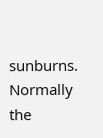sunburns. Normally the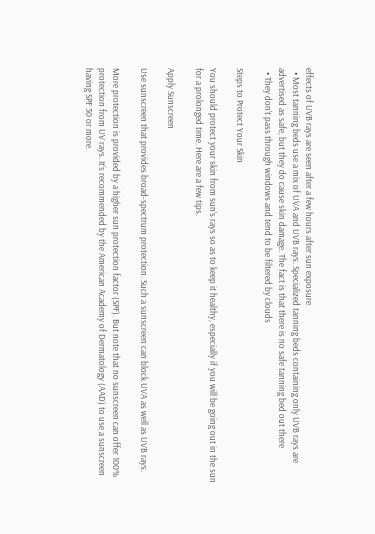effects of UVB rays are seen after a few hours after sun exposure
  • Most tanning beds use a mix of UVA and UVB rays. Specialized tanning beds containing only UVB rays are advertised as safe, but they do cause skin damage. The fact is that there is no safe tanning bed out there
  • They don’t pass through windows and tend to be filtered by clouds

Steps to Protect Your Skin

You should protect your skin from sun’s rays so as to keep it healthy, especially if you will be going out in the sun for a prolonged time. Here are a few tips.

Apply Sunscreen

Use sunscreen that provides broad-spectrum protection. Such a sunscreen can block UVA as well as UVB rays.

More protection is provided by a higher sun protection factor (SPF). But note that no sunscreen can offer 100% protection from UV rays. It’s recommended by the American Academy of Dermatology (AAD) to use a sunscreen having SPF 30 or more.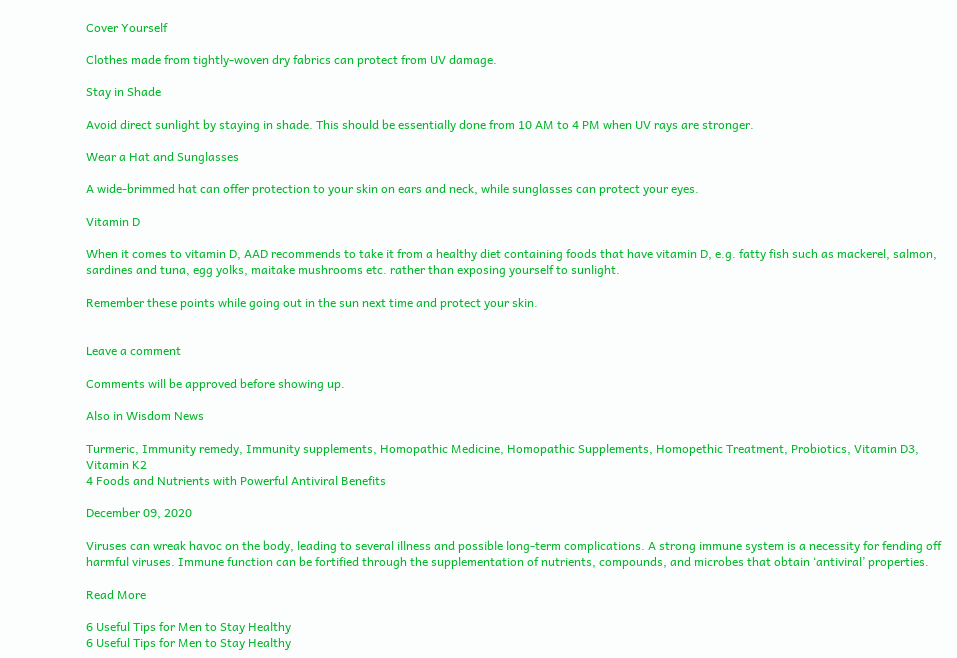Cover Yourself

Clothes made from tightly-woven dry fabrics can protect from UV damage.

Stay in Shade

Avoid direct sunlight by staying in shade. This should be essentially done from 10 AM to 4 PM when UV rays are stronger.

Wear a Hat and Sunglasses

A wide-brimmed hat can offer protection to your skin on ears and neck, while sunglasses can protect your eyes.

Vitamin D

When it comes to vitamin D, AAD recommends to take it from a healthy diet containing foods that have vitamin D, e.g. fatty fish such as mackerel, salmon, sardines and tuna, egg yolks, maitake mushrooms etc. rather than exposing yourself to sunlight.

Remember these points while going out in the sun next time and protect your skin.


Leave a comment

Comments will be approved before showing up.

Also in Wisdom News

Turmeric, Immunity remedy, Immunity supplements, Homopathic Medicine, Homopathic Supplements, Homopethic Treatment, Probiotics, Vitamin D3, Vitamin K2
4 Foods and Nutrients with Powerful Antiviral Benefits

December 09, 2020

Viruses can wreak havoc on the body, leading to several illness and possible long-term complications. A strong immune system is a necessity for fending off harmful viruses. Immune function can be fortified through the supplementation of nutrients, compounds, and microbes that obtain ‘antiviral’ properties.

Read More

6 Useful Tips for Men to Stay Healthy
6 Useful Tips for Men to Stay Healthy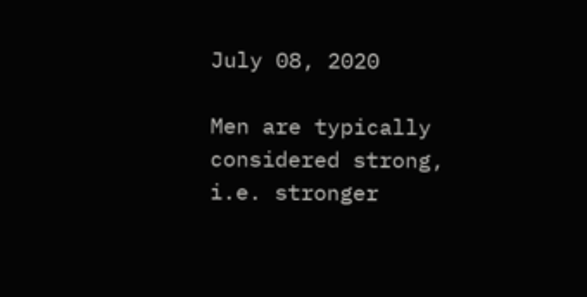July 08, 2020

Men are typically considered strong, i.e. stronger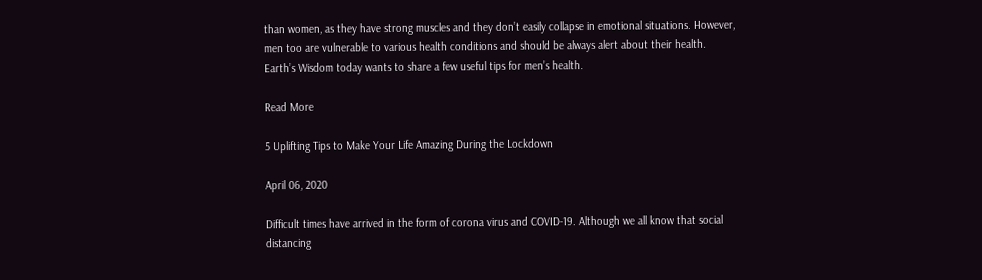than women, as they have strong muscles and they don’t easily collapse in emotional situations. However, men too are vulnerable to various health conditions and should be always alert about their health. Earth’s Wisdom today wants to share a few useful tips for men’s health.

Read More

5 Uplifting Tips to Make Your Life Amazing During the Lockdown

April 06, 2020

Difficult times have arrived in the form of corona virus and COVID-19. Although we all know that social distancing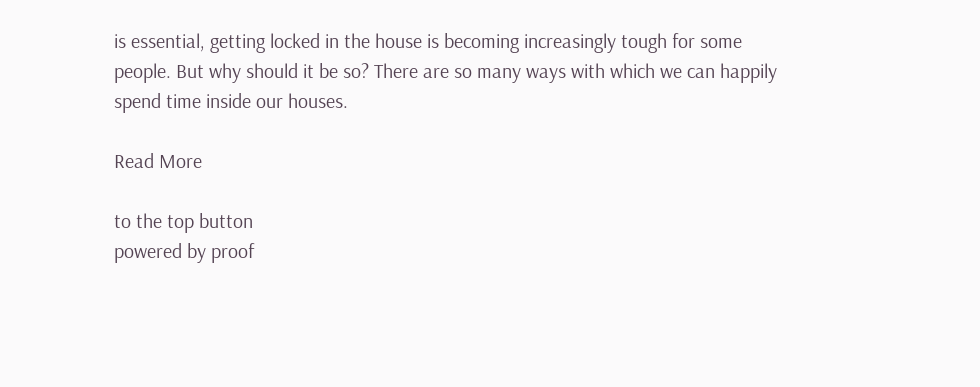is essential, getting locked in the house is becoming increasingly tough for some people. But why should it be so? There are so many ways with which we can happily spend time inside our houses.

Read More

to the top button
powered by proof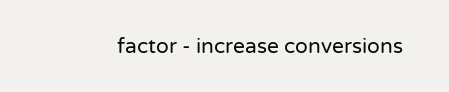factor - increase conversions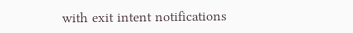with exit intent notifications